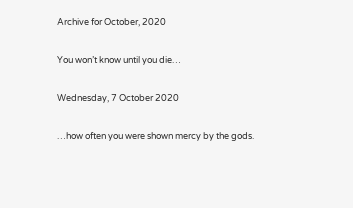Archive for October, 2020

You won’t know until you die…

Wednesday, 7 October 2020

…how often you were shown mercy by the gods.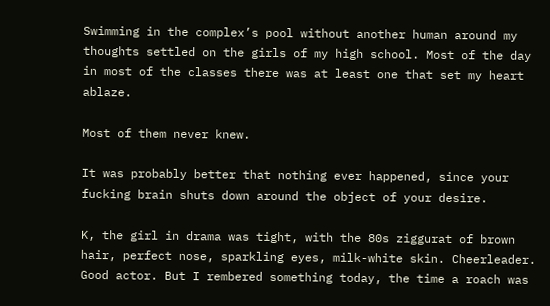Swimming in the complex’s pool without another human around my thoughts settled on the girls of my high school. Most of the day in most of the classes there was at least one that set my heart ablaze.

Most of them never knew.

It was probably better that nothing ever happened, since your fucking brain shuts down around the object of your desire.

K, the girl in drama was tight, with the 80s ziggurat of brown hair, perfect nose, sparkling eyes, milk-white skin. Cheerleader. Good actor. But I rembered something today, the time a roach was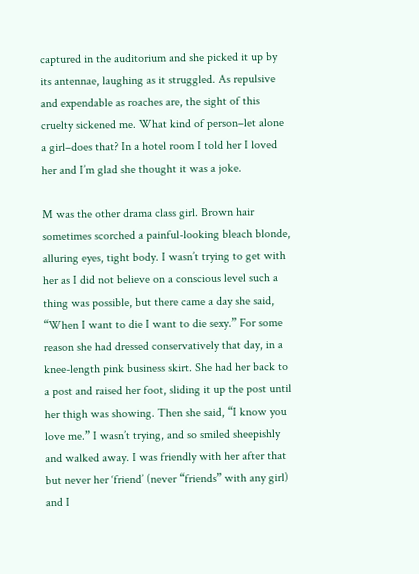captured in the auditorium and she picked it up by its antennae, laughing as it struggled. As repulsive and expendable as roaches are, the sight of this cruelty sickened me. What kind of person–let alone a girl–does that? In a hotel room I told her I loved her and I’m glad she thought it was a joke.

M was the other drama class girl. Brown hair sometimes scorched a painful-looking bleach blonde, alluring eyes, tight body. I wasn’t trying to get with her as I did not believe on a conscious level such a thing was possible, but there came a day she said, “When I want to die I want to die sexy.” For some reason she had dressed conservatively that day, in a knee-length pink business skirt. She had her back to a post and raised her foot, sliding it up the post until her thigh was showing. Then she said, “I know you love me.” I wasn’t trying, and so smiled sheepishly and walked away. I was friendly with her after that but never her ‘friend’ (never “friends” with any girl) and I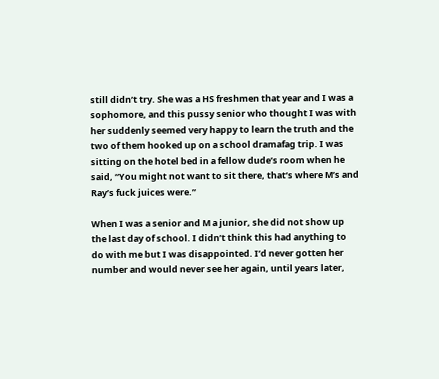still didn’t try. She was a HS freshmen that year and I was a sophomore, and this pussy senior who thought I was with her suddenly seemed very happy to learn the truth and the two of them hooked up on a school dramafag trip. I was sitting on the hotel bed in a fellow dude’s room when he said, “You might not want to sit there, that’s where M’s and Ray’s fuck juices were.”

When I was a senior and M a junior, she did not show up the last day of school. I didn’t think this had anything to do with me but I was disappointed. I’d never gotten her number and would never see her again, until years later,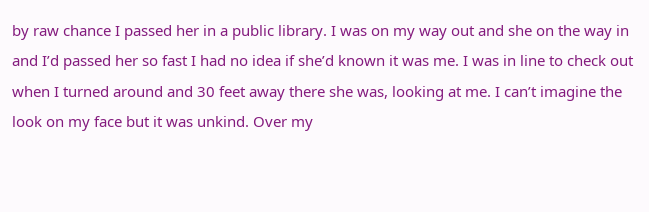by raw chance I passed her in a public library. I was on my way out and she on the way in and I’d passed her so fast I had no idea if she’d known it was me. I was in line to check out when I turned around and 30 feet away there she was, looking at me. I can’t imagine the look on my face but it was unkind. Over my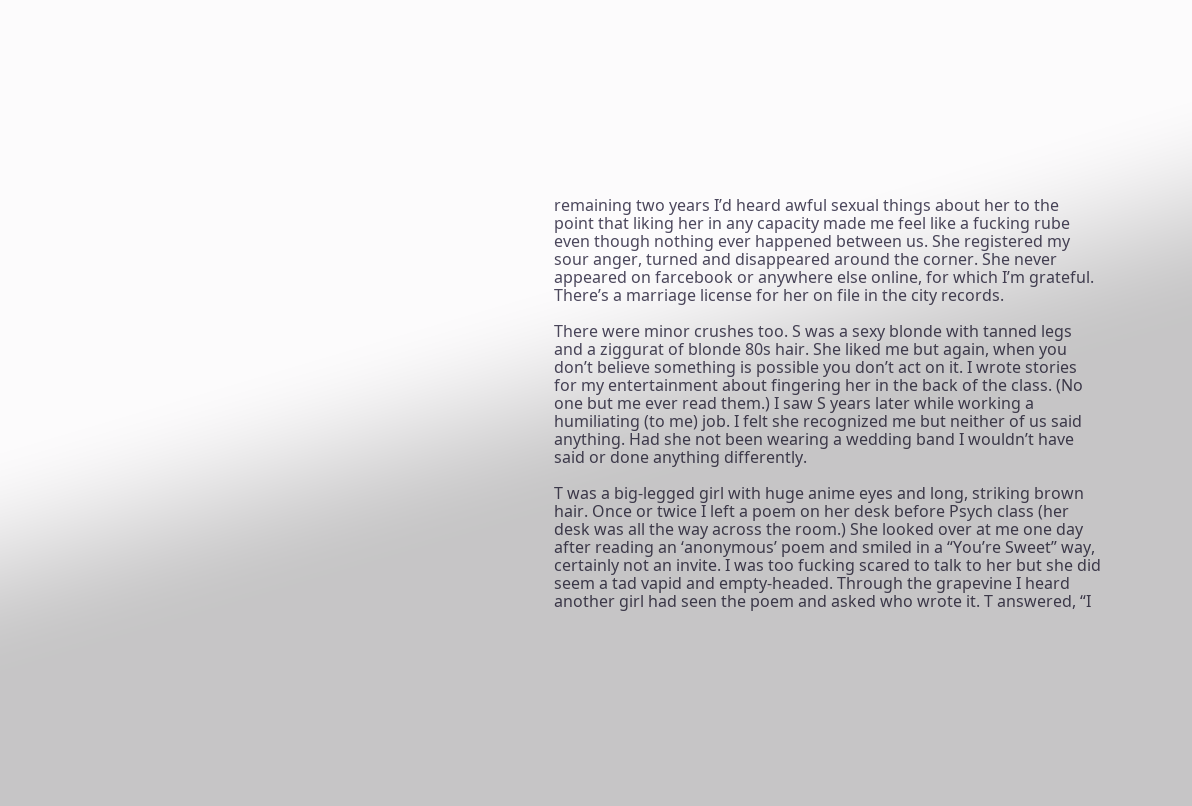remaining two years I’d heard awful sexual things about her to the point that liking her in any capacity made me feel like a fucking rube even though nothing ever happened between us. She registered my sour anger, turned and disappeared around the corner. She never appeared on farcebook or anywhere else online, for which I’m grateful. There’s a marriage license for her on file in the city records.

There were minor crushes too. S was a sexy blonde with tanned legs and a ziggurat of blonde 80s hair. She liked me but again, when you don’t believe something is possible you don’t act on it. I wrote stories for my entertainment about fingering her in the back of the class. (No one but me ever read them.) I saw S years later while working a humiliating (to me) job. I felt she recognized me but neither of us said anything. Had she not been wearing a wedding band I wouldn’t have said or done anything differently.

T was a big-legged girl with huge anime eyes and long, striking brown hair. Once or twice I left a poem on her desk before Psych class (her desk was all the way across the room.) She looked over at me one day after reading an ‘anonymous’ poem and smiled in a “You’re Sweet” way, certainly not an invite. I was too fucking scared to talk to her but she did seem a tad vapid and empty-headed. Through the grapevine I heard another girl had seen the poem and asked who wrote it. T answered, “I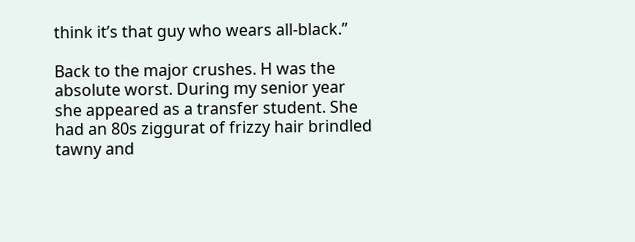think it’s that guy who wears all-black.”

Back to the major crushes. H was the absolute worst. During my senior year she appeared as a transfer student. She had an 80s ziggurat of frizzy hair brindled tawny and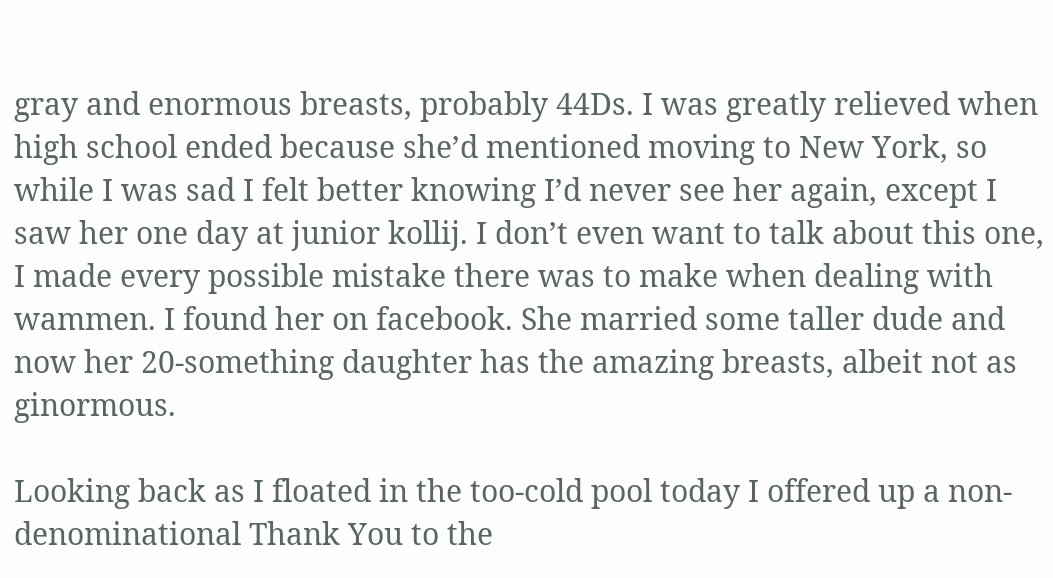gray and enormous breasts, probably 44Ds. I was greatly relieved when high school ended because she’d mentioned moving to New York, so while I was sad I felt better knowing I’d never see her again, except I saw her one day at junior kollij. I don’t even want to talk about this one, I made every possible mistake there was to make when dealing with wammen. I found her on facebook. She married some taller dude and now her 20-something daughter has the amazing breasts, albeit not as ginormous.

Looking back as I floated in the too-cold pool today I offered up a non-denominational Thank You to the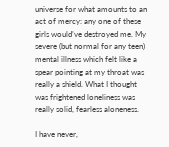universe for what amounts to an act of mercy: any one of these girls would’ve destroyed me. My severe (but normal for any teen) mental illness which felt like a spear pointing at my throat was really a shield. What I thought was frightened loneliness was really solid, fearless aloneness.

I have never,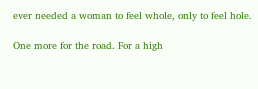ever needed a woman to feel whole, only to feel hole.

One more for the road. For a high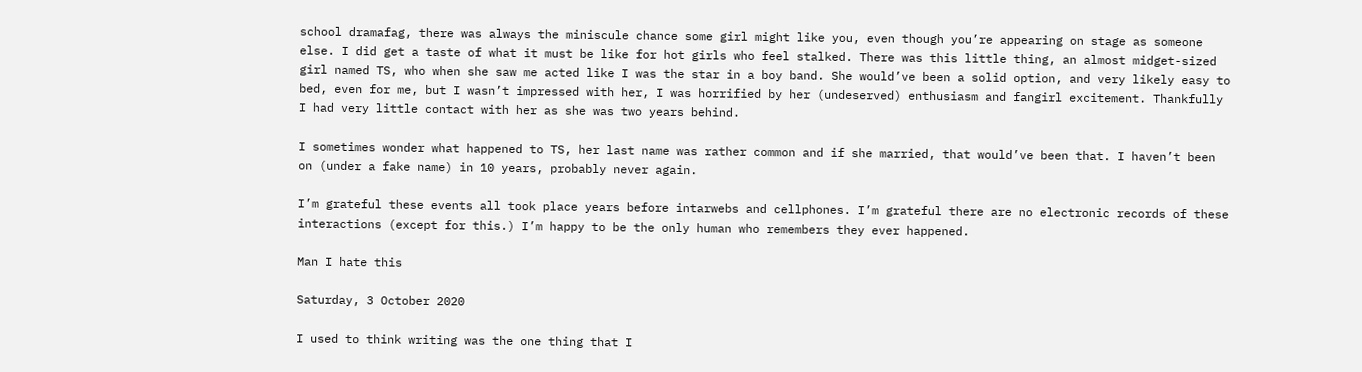school dramafag, there was always the miniscule chance some girl might like you, even though you’re appearing on stage as someone else. I did get a taste of what it must be like for hot girls who feel stalked. There was this little thing, an almost midget-sized girl named TS, who when she saw me acted like I was the star in a boy band. She would’ve been a solid option, and very likely easy to bed, even for me, but I wasn’t impressed with her, I was horrified by her (undeserved) enthusiasm and fangirl excitement. Thankfully I had very little contact with her as she was two years behind.

I sometimes wonder what happened to TS, her last name was rather common and if she married, that would’ve been that. I haven’t been on (under a fake name) in 10 years, probably never again.

I’m grateful these events all took place years before intarwebs and cellphones. I’m grateful there are no electronic records of these interactions (except for this.) I’m happy to be the only human who remembers they ever happened.

Man I hate this

Saturday, 3 October 2020

I used to think writing was the one thing that I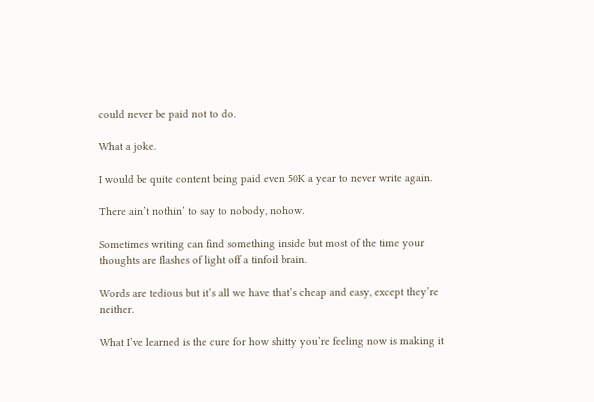could never be paid not to do.

What a joke.

I would be quite content being paid even 50K a year to never write again.

There ain’t nothin’ to say to nobody, nohow.

Sometimes writing can find something inside but most of the time your thoughts are flashes of light off a tinfoil brain.

Words are tedious but it’s all we have that’s cheap and easy, except they’re neither.

What I’ve learned is the cure for how shitty you’re feeling now is making it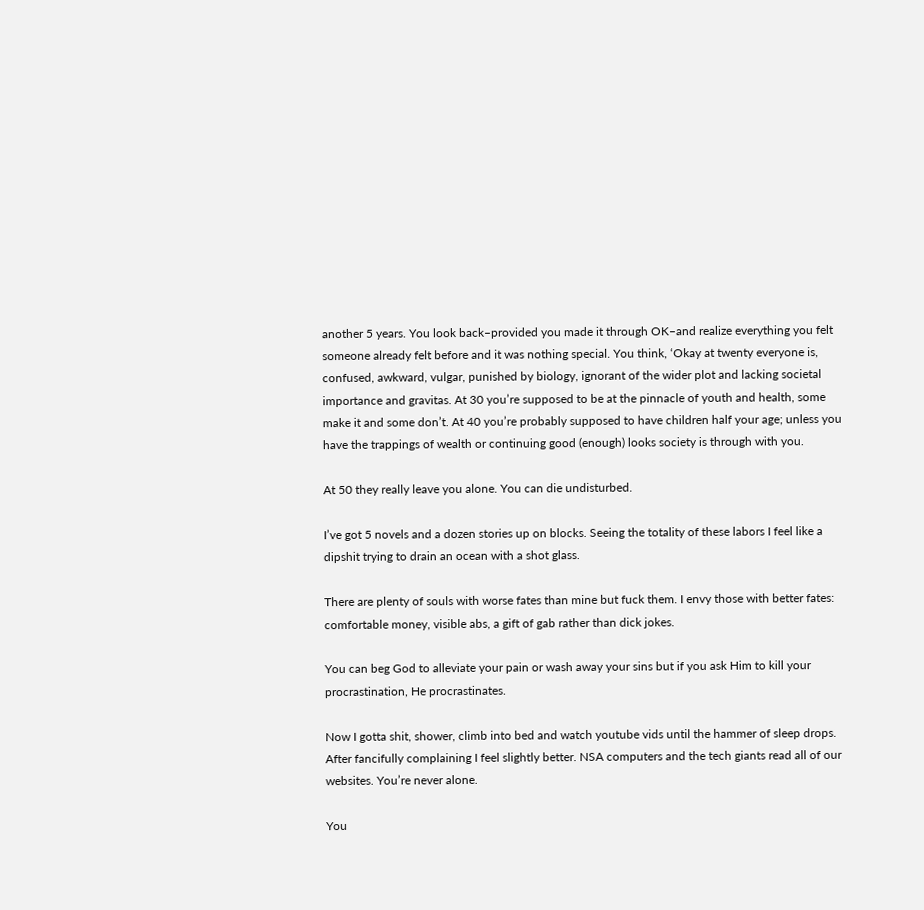another 5 years. You look back–provided you made it through OK–and realize everything you felt someone already felt before and it was nothing special. You think, ‘Okay at twenty everyone is, confused, awkward, vulgar, punished by biology, ignorant of the wider plot and lacking societal importance and gravitas. At 30 you’re supposed to be at the pinnacle of youth and health, some make it and some don’t. At 40 you’re probably supposed to have children half your age; unless you have the trappings of wealth or continuing good (enough) looks society is through with you.

At 50 they really leave you alone. You can die undisturbed.

I’ve got 5 novels and a dozen stories up on blocks. Seeing the totality of these labors I feel like a dipshit trying to drain an ocean with a shot glass.

There are plenty of souls with worse fates than mine but fuck them. I envy those with better fates: comfortable money, visible abs, a gift of gab rather than dick jokes.

You can beg God to alleviate your pain or wash away your sins but if you ask Him to kill your procrastination, He procrastinates.

Now I gotta shit, shower, climb into bed and watch youtube vids until the hammer of sleep drops. After fancifully complaining I feel slightly better. NSA computers and the tech giants read all of our websites. You’re never alone.

You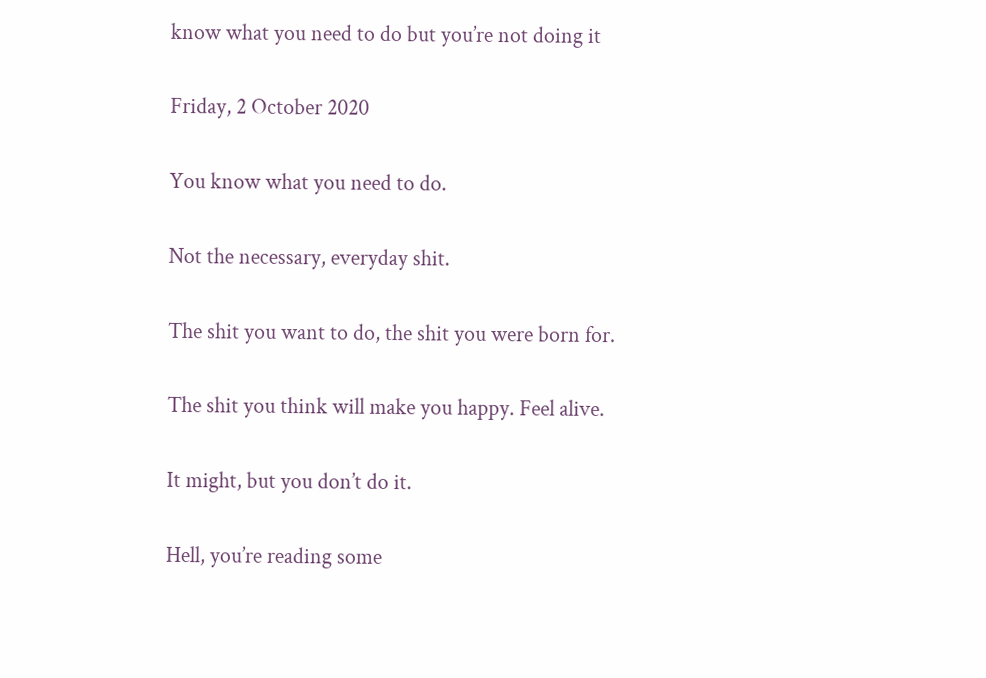know what you need to do but you’re not doing it

Friday, 2 October 2020

You know what you need to do.

Not the necessary, everyday shit.

The shit you want to do, the shit you were born for.

The shit you think will make you happy. Feel alive.

It might, but you don’t do it.

Hell, you’re reading some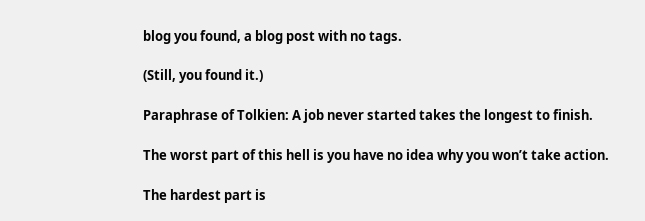blog you found, a blog post with no tags.

(Still, you found it.)

Paraphrase of Tolkien: A job never started takes the longest to finish.

The worst part of this hell is you have no idea why you won’t take action.

The hardest part is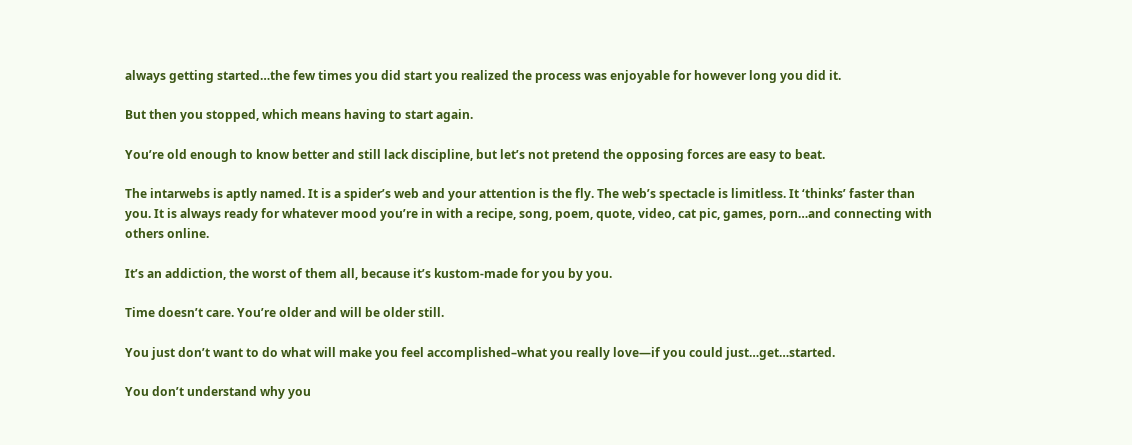always getting started…the few times you did start you realized the process was enjoyable for however long you did it.

But then you stopped, which means having to start again.

You’re old enough to know better and still lack discipline, but let’s not pretend the opposing forces are easy to beat.

The intarwebs is aptly named. It is a spider’s web and your attention is the fly. The web’s spectacle is limitless. It ‘thinks’ faster than you. It is always ready for whatever mood you’re in with a recipe, song, poem, quote, video, cat pic, games, porn…and connecting with others online.

It’s an addiction, the worst of them all, because it’s kustom-made for you by you.

Time doesn’t care. You’re older and will be older still.

You just don’t want to do what will make you feel accomplished–what you really love—if you could just…get…started.

You don’t understand why you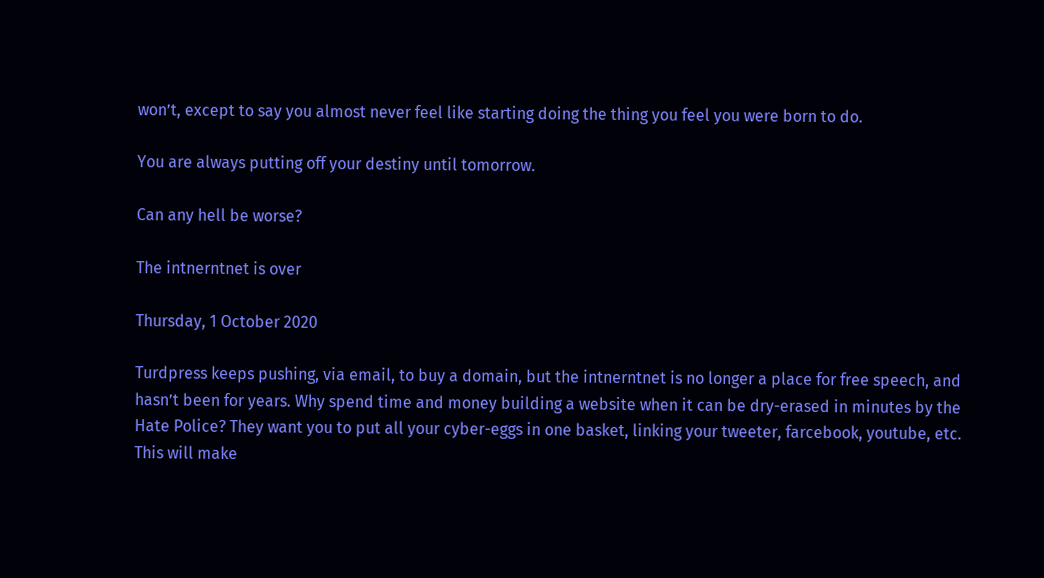won’t, except to say you almost never feel like starting doing the thing you feel you were born to do.

You are always putting off your destiny until tomorrow.

Can any hell be worse?

The intnerntnet is over

Thursday, 1 October 2020

Turdpress keeps pushing, via email, to buy a domain, but the intnerntnet is no longer a place for free speech, and hasn’t been for years. Why spend time and money building a website when it can be dry-erased in minutes by the Hate Police? They want you to put all your cyber-eggs in one basket, linking your tweeter, farcebook, youtube, etc. This will make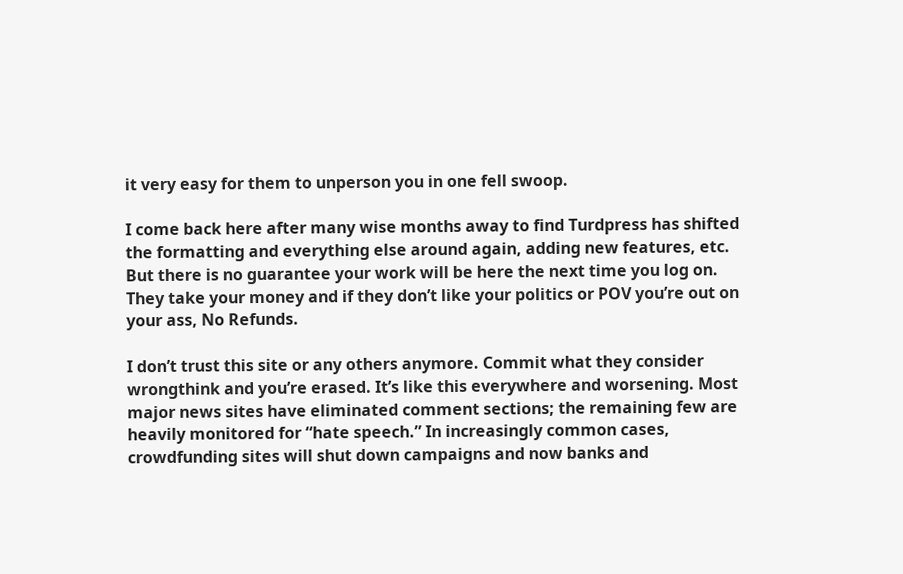it very easy for them to unperson you in one fell swoop.

I come back here after many wise months away to find Turdpress has shifted the formatting and everything else around again, adding new features, etc. But there is no guarantee your work will be here the next time you log on. They take your money and if they don’t like your politics or POV you’re out on your ass, No Refunds.

I don’t trust this site or any others anymore. Commit what they consider wrongthink and you’re erased. It’s like this everywhere and worsening. Most major news sites have eliminated comment sections; the remaining few are heavily monitored for “hate speech.” In increasingly common cases, crowdfunding sites will shut down campaigns and now banks and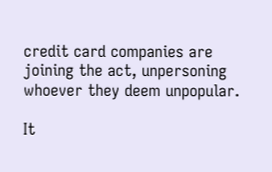credit card companies are joining the act, unpersoning whoever they deem unpopular.

It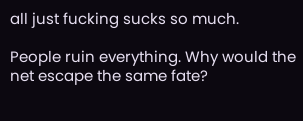all just fucking sucks so much.

People ruin everything. Why would the net escape the same fate?